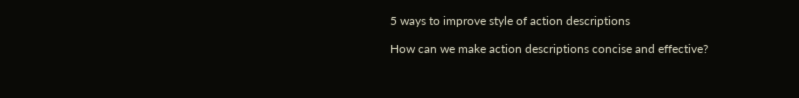5 ways to improve style of action descriptions

How can we make action descriptions concise and effective?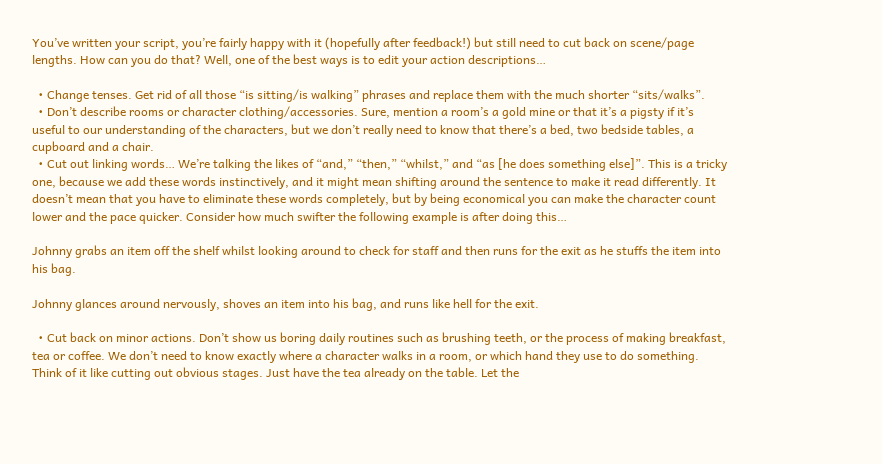You’ve written your script, you’re fairly happy with it (hopefully after feedback!) but still need to cut back on scene/page lengths. How can you do that? Well, one of the best ways is to edit your action descriptions…

  • Change tenses. Get rid of all those “is sitting/is walking” phrases and replace them with the much shorter “sits/walks”.
  • Don’t describe rooms or character clothing/accessories. Sure, mention a room’s a gold mine or that it’s a pigsty if it’s useful to our understanding of the characters, but we don’t really need to know that there’s a bed, two bedside tables, a cupboard and a chair.
  • Cut out linking words… We’re talking the likes of “and,” “then,” “whilst,” and “as [he does something else]”. This is a tricky one, because we add these words instinctively, and it might mean shifting around the sentence to make it read differently. It doesn’t mean that you have to eliminate these words completely, but by being economical you can make the character count lower and the pace quicker. Consider how much swifter the following example is after doing this…

Johnny grabs an item off the shelf whilst looking around to check for staff and then runs for the exit as he stuffs the item into his bag.

Johnny glances around nervously, shoves an item into his bag, and runs like hell for the exit.

  • Cut back on minor actions. Don’t show us boring daily routines such as brushing teeth, or the process of making breakfast, tea or coffee. We don’t need to know exactly where a character walks in a room, or which hand they use to do something. Think of it like cutting out obvious stages. Just have the tea already on the table. Let the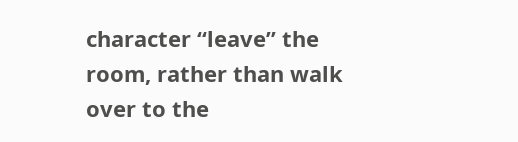character “leave” the room, rather than walk over to the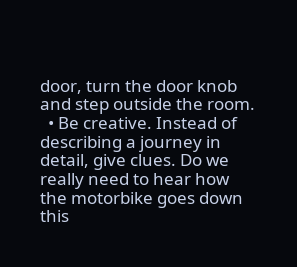door, turn the door knob and step outside the room.
  • Be creative. Instead of describing a journey in detail, give clues. Do we really need to hear how the motorbike goes down this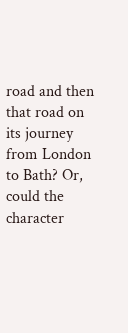road and then that road on its journey from London to Bath? Or, could the character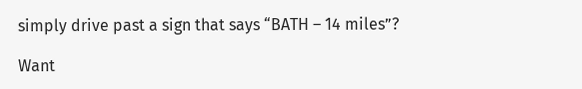simply drive past a sign that says “BATH – 14 miles”?

Want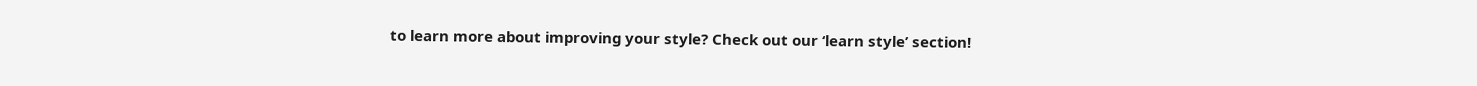to learn more about improving your style? Check out our ‘learn style’ section!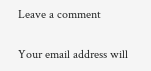Leave a comment

Your email address will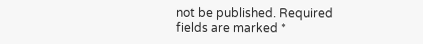not be published. Required fields are marked *